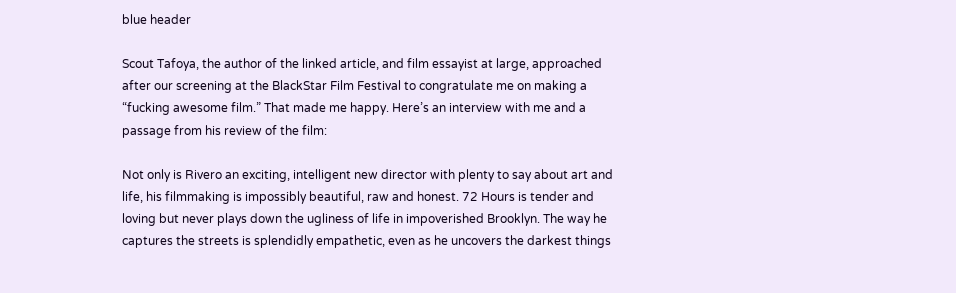blue header

Scout Tafoya, the author of the linked article, and film essayist at large, approached after our screening at the BlackStar Film Festival to congratulate me on making a “fucking awesome film.” That made me happy. Here’s an interview with me and a passage from his review of the film:

Not only is Rivero an exciting, intelligent new director with plenty to say about art and life, his filmmaking is impossibly beautiful, raw and honest. 72 Hours is tender and loving but never plays down the ugliness of life in impoverished Brooklyn. The way he captures the streets is splendidly empathetic, even as he uncovers the darkest things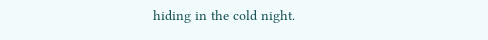hiding in the cold night.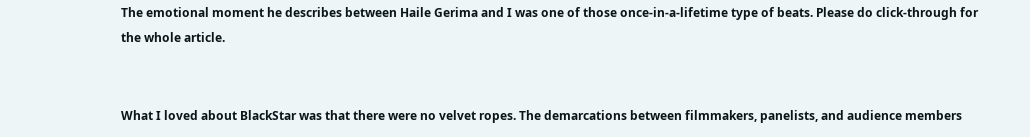The emotional moment he describes between Haile Gerima and I was one of those once-in-a-lifetime type of beats. Please do click-through for the whole article.


What I loved about BlackStar was that there were no velvet ropes. The demarcations between filmmakers, panelists, and audience members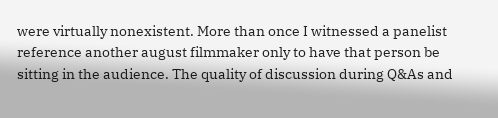were virtually nonexistent. More than once I witnessed a panelist reference another august filmmaker only to have that person be sitting in the audience. The quality of discussion during Q&As and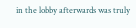in the lobby afterwards was truly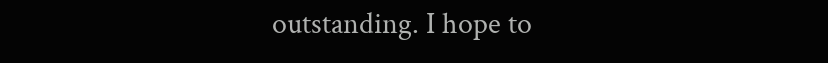outstanding. I hope to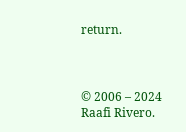return.



© 2006 – 2024 Raafi Rivero.